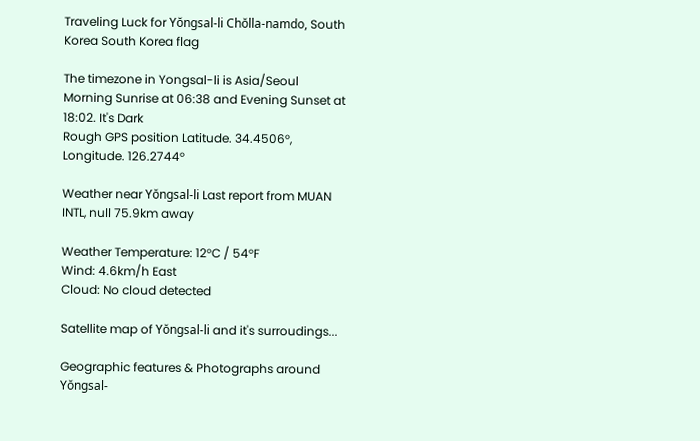Traveling Luck for Yŏngsal-li Chŏlla-namdo, South Korea South Korea flag

The timezone in Yongsal-li is Asia/Seoul
Morning Sunrise at 06:38 and Evening Sunset at 18:02. It's Dark
Rough GPS position Latitude. 34.4506°, Longitude. 126.2744°

Weather near Yŏngsal-li Last report from MUAN INTL, null 75.9km away

Weather Temperature: 12°C / 54°F
Wind: 4.6km/h East
Cloud: No cloud detected

Satellite map of Yŏngsal-li and it's surroudings...

Geographic features & Photographs around Yŏngsal-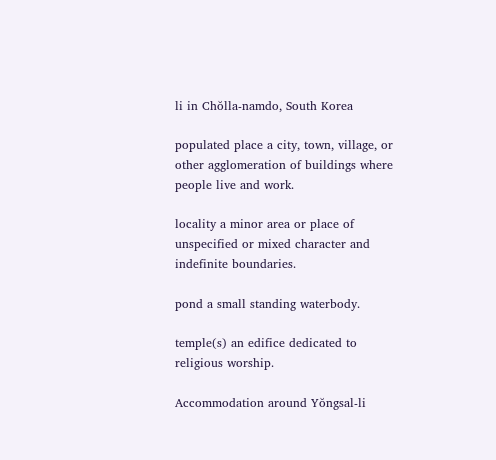li in Chŏlla-namdo, South Korea

populated place a city, town, village, or other agglomeration of buildings where people live and work.

locality a minor area or place of unspecified or mixed character and indefinite boundaries.

pond a small standing waterbody.

temple(s) an edifice dedicated to religious worship.

Accommodation around Yŏngsal-li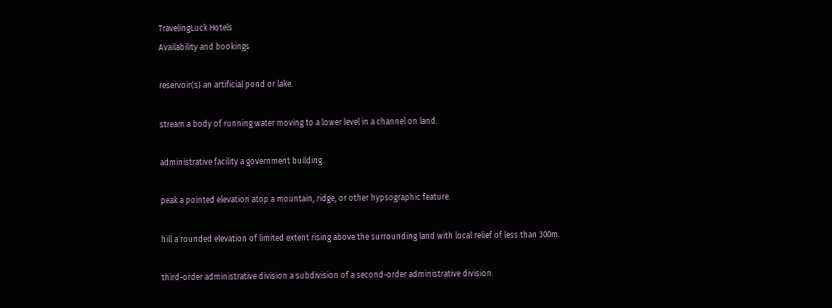TravelingLuck Hotels
Availability and bookings

reservoir(s) an artificial pond or lake.

stream a body of running water moving to a lower level in a channel on land.

administrative facility a government building.

peak a pointed elevation atop a mountain, ridge, or other hypsographic feature.

hill a rounded elevation of limited extent rising above the surrounding land with local relief of less than 300m.

third-order administrative division a subdivision of a second-order administrative division.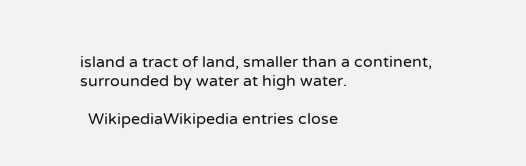island a tract of land, smaller than a continent, surrounded by water at high water.

  WikipediaWikipedia entries close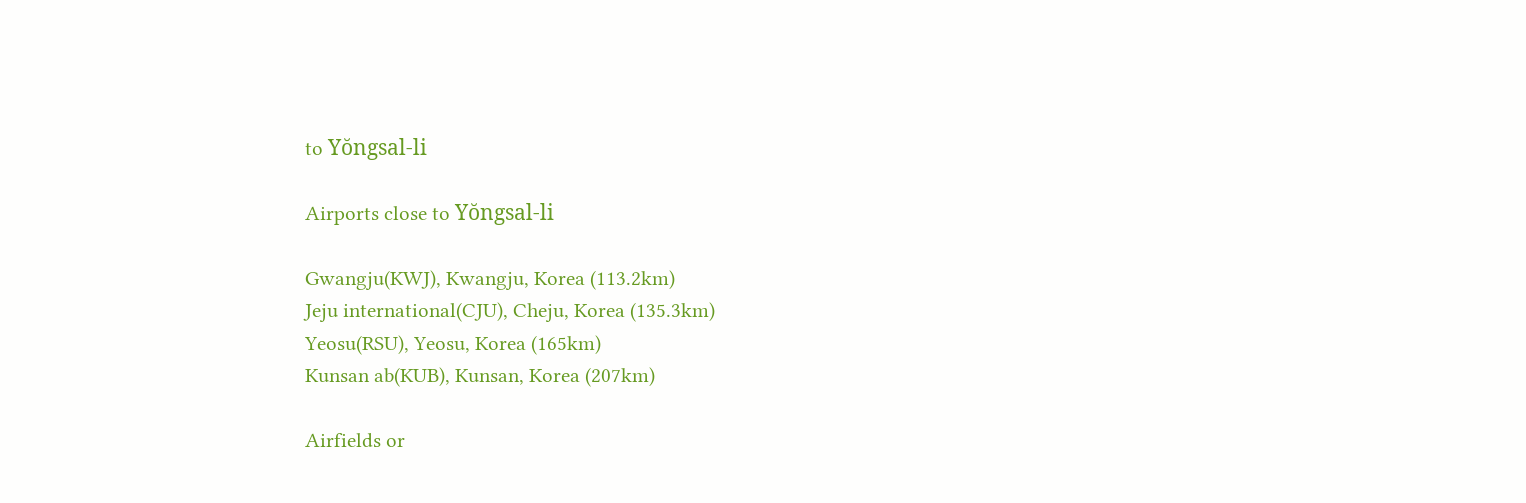to Yŏngsal-li

Airports close to Yŏngsal-li

Gwangju(KWJ), Kwangju, Korea (113.2km)
Jeju international(CJU), Cheju, Korea (135.3km)
Yeosu(RSU), Yeosu, Korea (165km)
Kunsan ab(KUB), Kunsan, Korea (207km)

Airfields or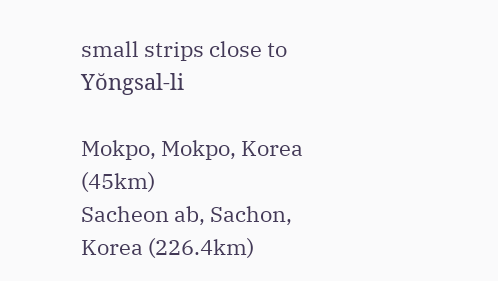small strips close to Yŏngsal-li

Mokpo, Mokpo, Korea (45km)
Sacheon ab, Sachon, Korea (226.4km)